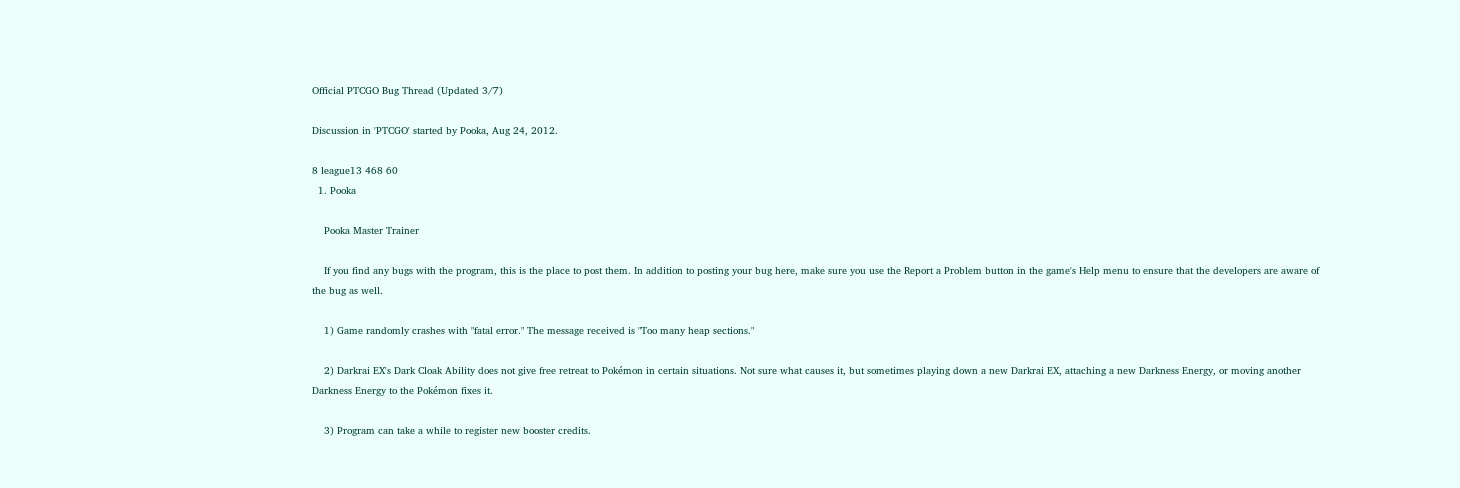Official PTCGO Bug Thread (Updated 3/7)

Discussion in 'PTCGO' started by Pooka, Aug 24, 2012.

8 league13 468 60
  1. Pooka

    Pooka Master Trainer

    If you find any bugs with the program, this is the place to post them. In addition to posting your bug here, make sure you use the Report a Problem button in the game's Help menu to ensure that the developers are aware of the bug as well.

    1) Game randomly crashes with "fatal error." The message received is "Too many heap sections."

    2) Darkrai EX's Dark Cloak Ability does not give free retreat to Pokémon in certain situations. Not sure what causes it, but sometimes playing down a new Darkrai EX, attaching a new Darkness Energy, or moving another Darkness Energy to the Pokémon fixes it.

    3) Program can take a while to register new booster credits.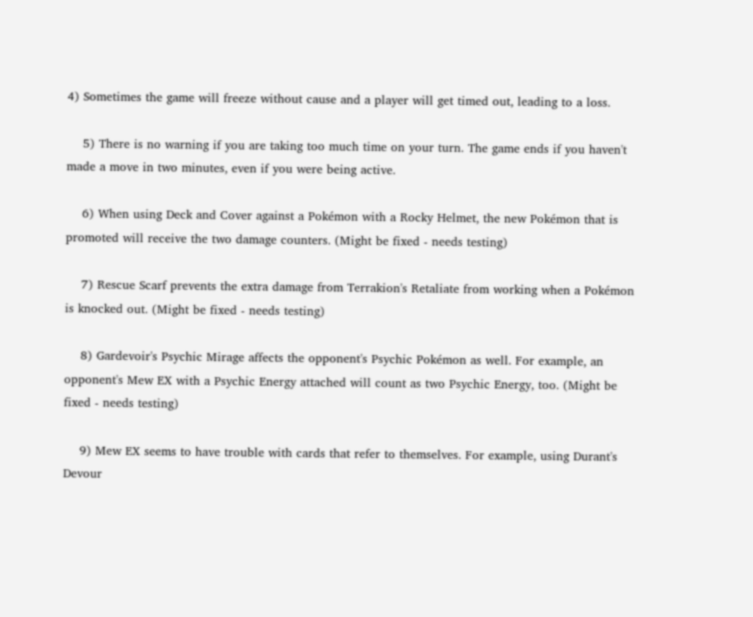4) Sometimes the game will freeze without cause and a player will get timed out, leading to a loss.

    5) There is no warning if you are taking too much time on your turn. The game ends if you haven't made a move in two minutes, even if you were being active.

    6) When using Deck and Cover against a Pokémon with a Rocky Helmet, the new Pokémon that is promoted will receive the two damage counters. (Might be fixed - needs testing)

    7) Rescue Scarf prevents the extra damage from Terrakion's Retaliate from working when a Pokémon is knocked out. (Might be fixed - needs testing)

    8) Gardevoir's Psychic Mirage affects the opponent's Psychic Pokémon as well. For example, an opponent's Mew EX with a Psychic Energy attached will count as two Psychic Energy, too. (Might be fixed - needs testing)

    9) Mew EX seems to have trouble with cards that refer to themselves. For example, using Durant's Devour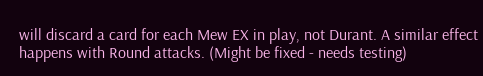will discard a card for each Mew EX in play, not Durant. A similar effect happens with Round attacks. (Might be fixed - needs testing)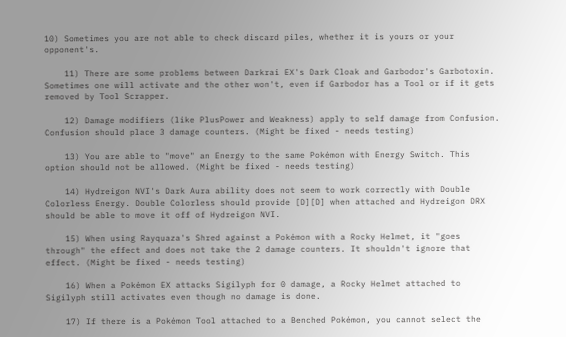10) Sometimes you are not able to check discard piles, whether it is yours or your opponent's.

    11) There are some problems between Darkrai EX's Dark Cloak and Garbodor's Garbotoxin. Sometimes one will activate and the other won't, even if Garbodor has a Tool or if it gets removed by Tool Scrapper.

    12) Damage modifiers (like PlusPower and Weakness) apply to self damage from Confusion. Confusion should place 3 damage counters. (Might be fixed - needs testing)

    13) You are able to "move" an Energy to the same Pokémon with Energy Switch. This option should not be allowed. (Might be fixed - needs testing)

    14) Hydreigon NVI's Dark Aura ability does not seem to work correctly with Double Colorless Energy. Double Colorless should provide [D][D] when attached and Hydreigon DRX should be able to move it off of Hydreigon NVI.

    15) When using Rayquaza's Shred against a Pokémon with a Rocky Helmet, it "goes through" the effect and does not take the 2 damage counters. It shouldn't ignore that effect. (Might be fixed - needs testing)

    16) When a Pokémon EX attacks Sigilyph for 0 damage, a Rocky Helmet attached to Sigilyph still activates even though no damage is done.

    17) If there is a Pokémon Tool attached to a Benched Pokémon, you cannot select the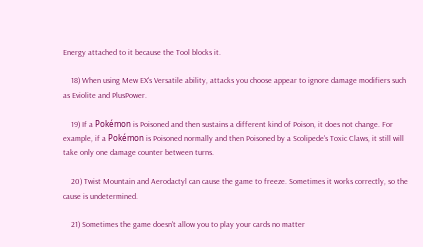Energy attached to it because the Tool blocks it.

    18) When using Mew EX's Versatile ability, attacks you choose appear to ignore damage modifiers such as Eviolite and PlusPower.

    19) If a Pokémon is Poisoned and then sustains a different kind of Poison, it does not change. For example, if a Pokémon is Poisoned normally and then Poisoned by a Scolipede's Toxic Claws, it still will take only one damage counter between turns.

    20) Twist Mountain and Aerodactyl can cause the game to freeze. Sometimes it works correctly, so the cause is undetermined.

    21) Sometimes the game doesn't allow you to play your cards no matter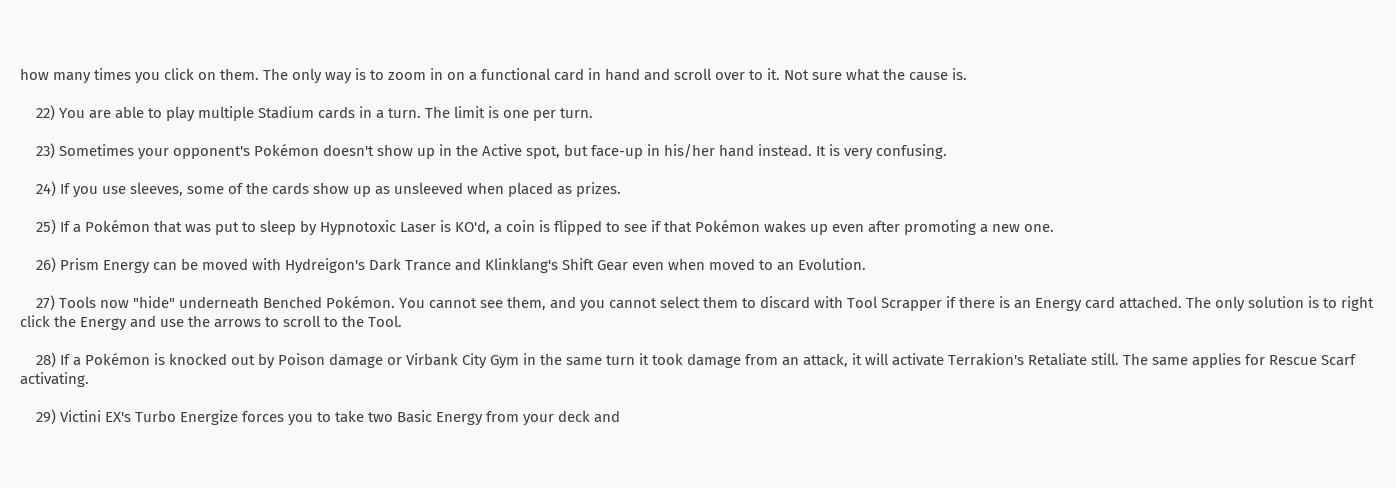how many times you click on them. The only way is to zoom in on a functional card in hand and scroll over to it. Not sure what the cause is.

    22) You are able to play multiple Stadium cards in a turn. The limit is one per turn.

    23) Sometimes your opponent's Pokémon doesn't show up in the Active spot, but face-up in his/her hand instead. It is very confusing.

    24) If you use sleeves, some of the cards show up as unsleeved when placed as prizes.

    25) If a Pokémon that was put to sleep by Hypnotoxic Laser is KO'd, a coin is flipped to see if that Pokémon wakes up even after promoting a new one.

    26) Prism Energy can be moved with Hydreigon's Dark Trance and Klinklang's Shift Gear even when moved to an Evolution.

    27) Tools now "hide" underneath Benched Pokémon. You cannot see them, and you cannot select them to discard with Tool Scrapper if there is an Energy card attached. The only solution is to right click the Energy and use the arrows to scroll to the Tool.

    28) If a Pokémon is knocked out by Poison damage or Virbank City Gym in the same turn it took damage from an attack, it will activate Terrakion's Retaliate still. The same applies for Rescue Scarf activating.

    29) Victini EX's Turbo Energize forces you to take two Basic Energy from your deck and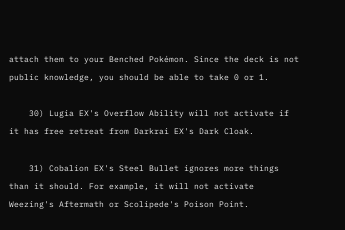attach them to your Benched Pokémon. Since the deck is not public knowledge, you should be able to take 0 or 1.

    30) Lugia EX's Overflow Ability will not activate if it has free retreat from Darkrai EX's Dark Cloak.

    31) Cobalion EX's Steel Bullet ignores more things than it should. For example, it will not activate Weezing's Aftermath or Scolipede's Poison Point.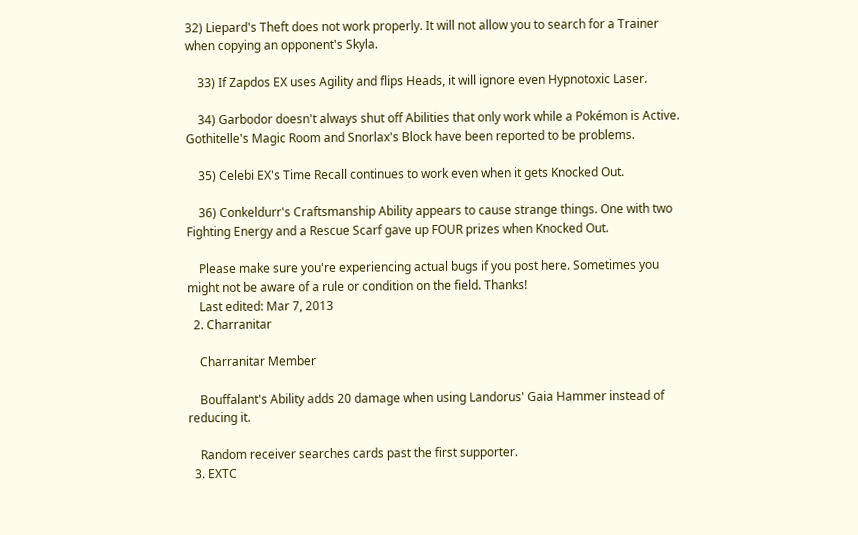32) Liepard's Theft does not work properly. It will not allow you to search for a Trainer when copying an opponent's Skyla.

    33) If Zapdos EX uses Agility and flips Heads, it will ignore even Hypnotoxic Laser.

    34) Garbodor doesn't always shut off Abilities that only work while a Pokémon is Active. Gothitelle's Magic Room and Snorlax's Block have been reported to be problems.

    35) Celebi EX's Time Recall continues to work even when it gets Knocked Out.

    36) Conkeldurr's Craftsmanship Ability appears to cause strange things. One with two Fighting Energy and a Rescue Scarf gave up FOUR prizes when Knocked Out.

    Please make sure you're experiencing actual bugs if you post here. Sometimes you might not be aware of a rule or condition on the field. Thanks!
    Last edited: Mar 7, 2013
  2. Charranitar

    Charranitar Member

    Bouffalant's Ability adds 20 damage when using Landorus' Gaia Hammer instead of reducing it.

    Random receiver searches cards past the first supporter.
  3. EXTC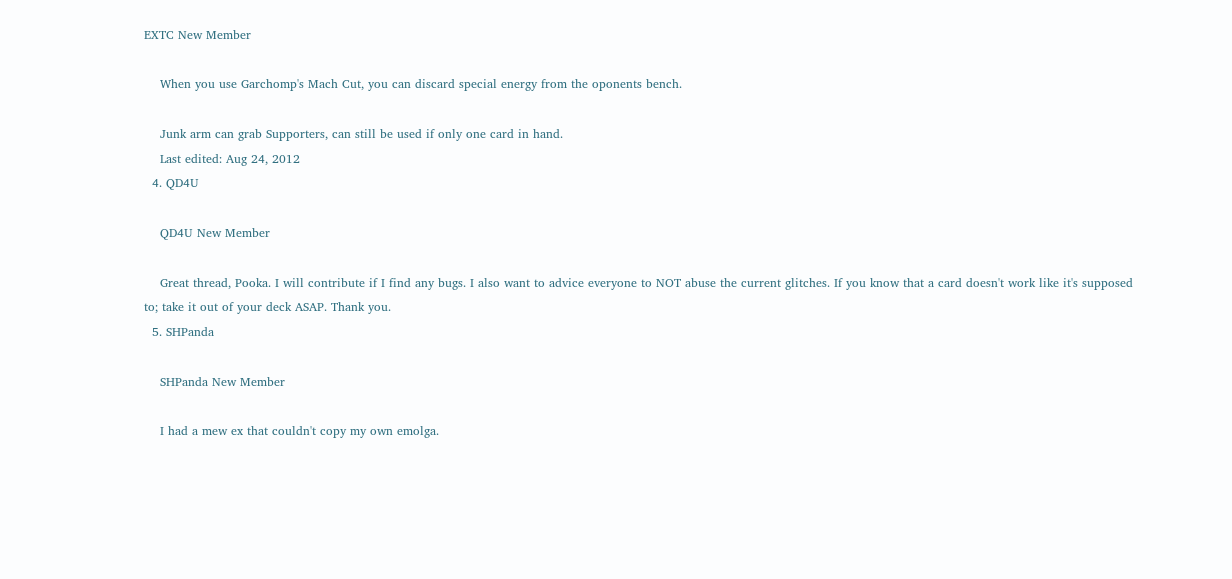EXTC New Member

    When you use Garchomp's Mach Cut, you can discard special energy from the oponents bench.

    Junk arm can grab Supporters, can still be used if only one card in hand.
    Last edited: Aug 24, 2012
  4. QD4U

    QD4U New Member

    Great thread, Pooka. I will contribute if I find any bugs. I also want to advice everyone to NOT abuse the current glitches. If you know that a card doesn't work like it's supposed to; take it out of your deck ASAP. Thank you.
  5. SHPanda

    SHPanda New Member

    I had a mew ex that couldn't copy my own emolga.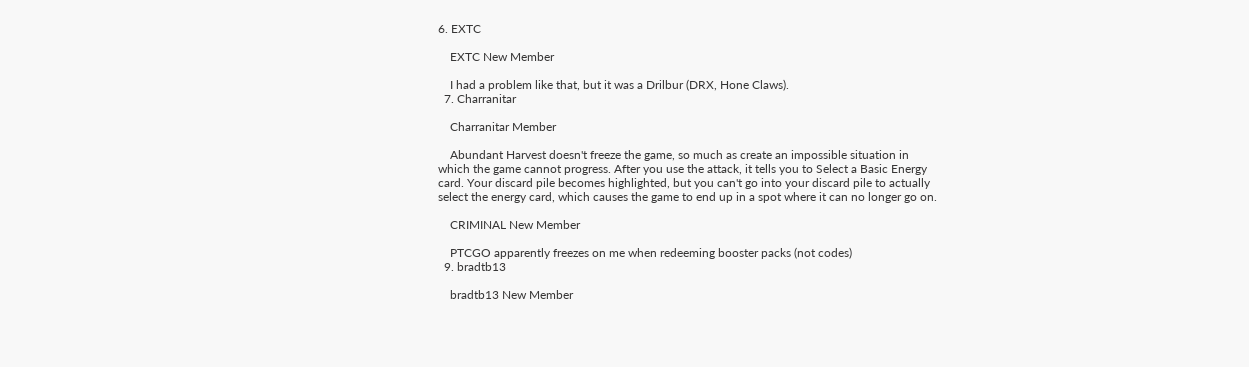6. EXTC

    EXTC New Member

    I had a problem like that, but it was a Drilbur (DRX, Hone Claws).
  7. Charranitar

    Charranitar Member

    Abundant Harvest doesn't freeze the game, so much as create an impossible situation in which the game cannot progress. After you use the attack, it tells you to Select a Basic Energy card. Your discard pile becomes highlighted, but you can't go into your discard pile to actually select the energy card, which causes the game to end up in a spot where it can no longer go on.

    CRIMINAL New Member

    PTCGO apparently freezes on me when redeeming booster packs (not codes)
  9. bradtb13

    bradtb13 New Member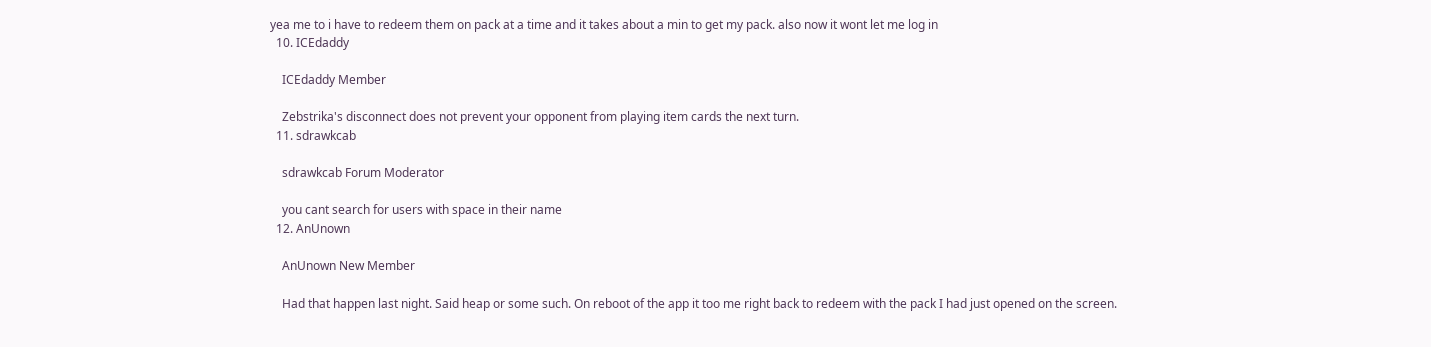yea me to i have to redeem them on pack at a time and it takes about a min to get my pack. also now it wont let me log in
  10. ICEdaddy

    ICEdaddy Member

    Zebstrika's disconnect does not prevent your opponent from playing item cards the next turn.
  11. sdrawkcab

    sdrawkcab Forum Moderator

    you cant search for users with space in their name
  12. AnUnown

    AnUnown New Member

    Had that happen last night. Said heap or some such. On reboot of the app it too me right back to redeem with the pack I had just opened on the screen.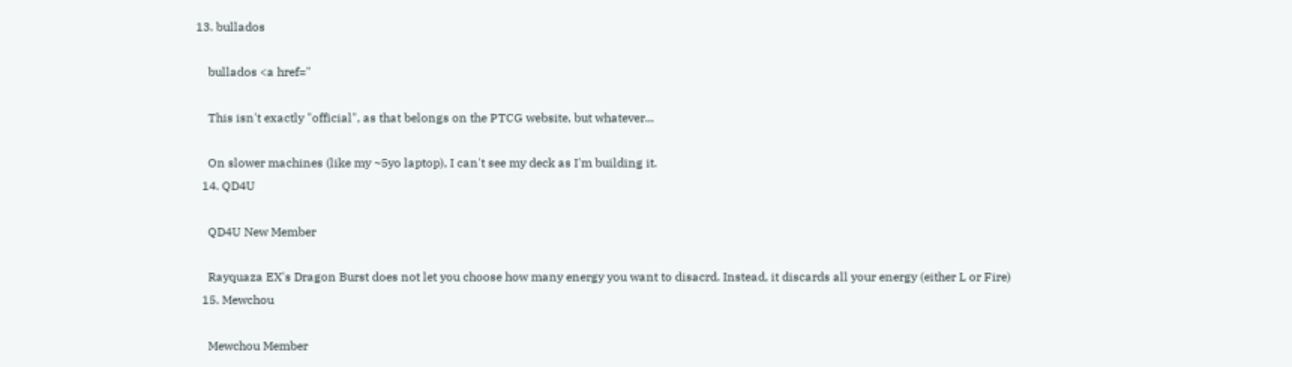13. bullados

    bullados <a href="

    This isn't exactly "official", as that belongs on the PTCG website, but whatever...

    On slower machines (like my ~5yo laptop), I can't see my deck as I'm building it.
  14. QD4U

    QD4U New Member

    Rayquaza EX's Dragon Burst does not let you choose how many energy you want to disacrd. Instead, it discards all your energy (either L or Fire)
  15. Mewchou

    Mewchou Member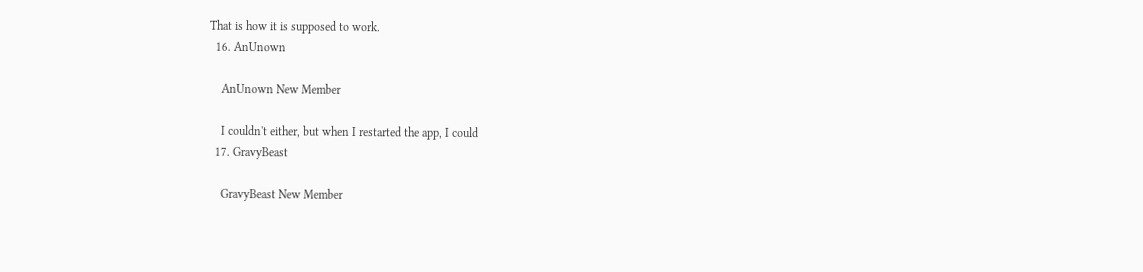That is how it is supposed to work.
  16. AnUnown

    AnUnown New Member

    I couldn't either, but when I restarted the app, I could
  17. GravyBeast

    GravyBeast New Member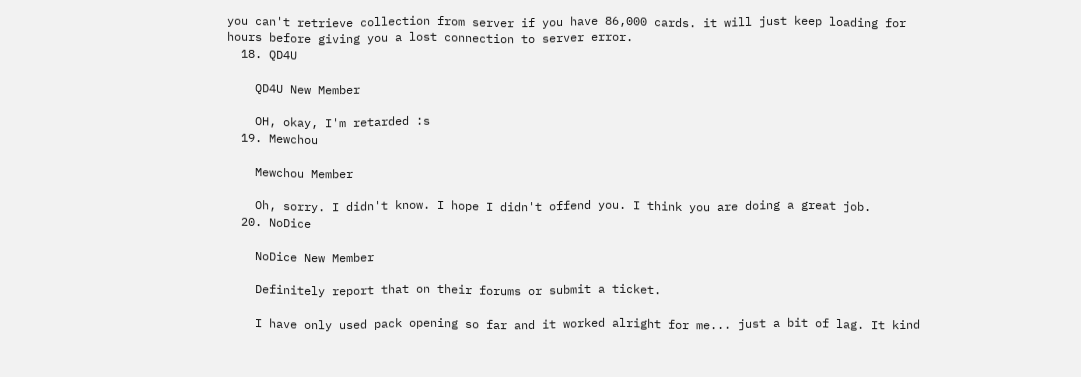you can't retrieve collection from server if you have 86,000 cards. it will just keep loading for hours before giving you a lost connection to server error.
  18. QD4U

    QD4U New Member

    OH, okay, I'm retarded :s
  19. Mewchou

    Mewchou Member

    Oh, sorry. I didn't know. I hope I didn't offend you. I think you are doing a great job.
  20. NoDice

    NoDice New Member

    Definitely report that on their forums or submit a ticket.

    I have only used pack opening so far and it worked alright for me... just a bit of lag. It kind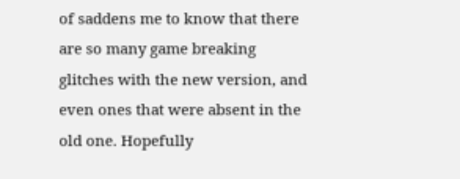of saddens me to know that there are so many game breaking glitches with the new version, and even ones that were absent in the old one. Hopefully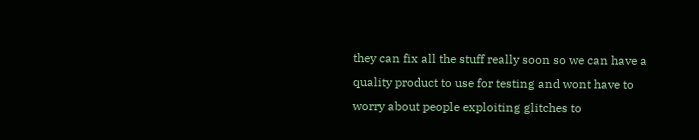they can fix all the stuff really soon so we can have a quality product to use for testing and wont have to worry about people exploiting glitches to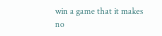win a game that it makes no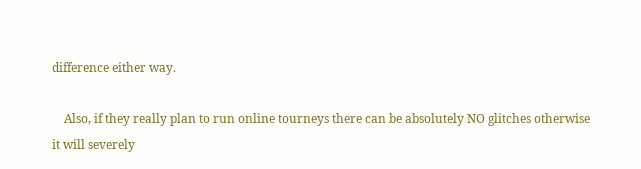difference either way.

    Also, if they really plan to run online tourneys there can be absolutely NO glitches otherwise it will severely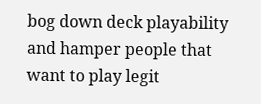bog down deck playability and hamper people that want to play legit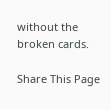without the broken cards.

Share This Page